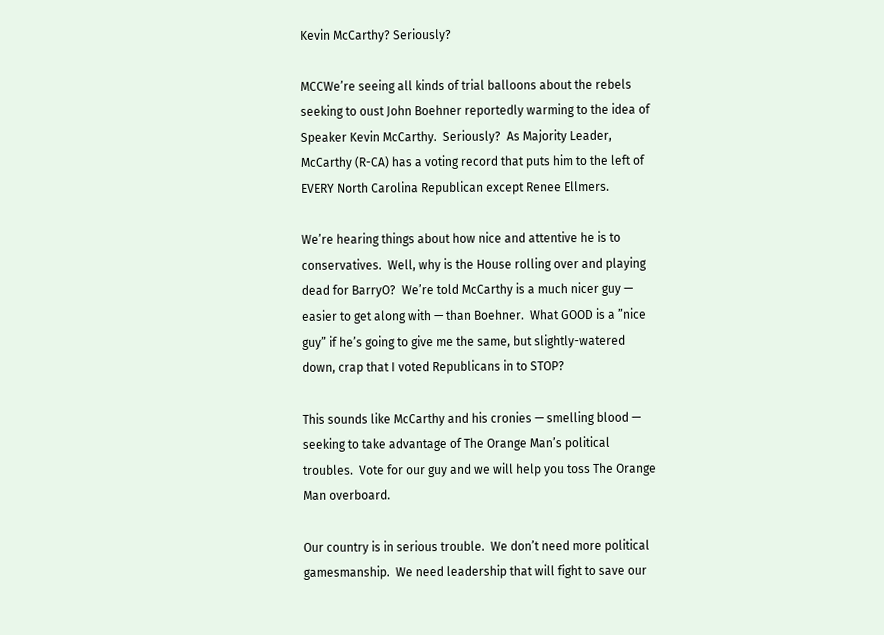Kevin McCarthy? Seriously?

MCCWe’re seeing all kinds of trial balloons about the rebels seeking to oust John Boehner reportedly warming to the idea of Speaker Kevin McCarthy.  Seriously?  As Majority Leader, McCarthy (R-CA) has a voting record that puts him to the left of EVERY North Carolina Republican except Renee Ellmers.

We’re hearing things about how nice and attentive he is to conservatives.  Well, why is the House rolling over and playing dead for BarryO?  We’re told McCarthy is a much nicer guy — easier to get along with — than Boehner.  What GOOD is a ”nice guy” if he’s going to give me the same, but slightly-watered down, crap that I voted Republicans in to STOP?

This sounds like McCarthy and his cronies — smelling blood — seeking to take advantage of The Orange Man’s political troubles.  Vote for our guy and we will help you toss The Orange Man overboard.

Our country is in serious trouble.  We don’t need more political gamesmanship.  We need leadership that will fight to save our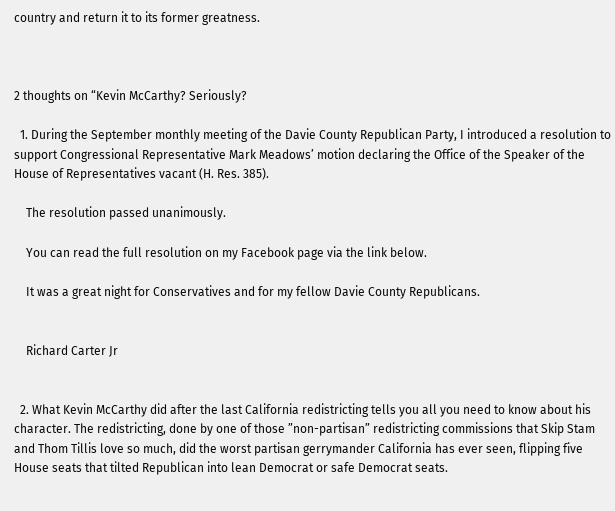country and return it to its former greatness.



2 thoughts on “Kevin McCarthy? Seriously?

  1. During the September monthly meeting of the Davie County Republican Party, I introduced a resolution to support Congressional Representative Mark Meadows’ motion declaring the Office of the Speaker of the House of Representatives vacant (H. Res. 385).

    The resolution passed unanimously.

    You can read the full resolution on my Facebook page via the link below.

    It was a great night for Conservatives and for my fellow Davie County Republicans.


    Richard Carter Jr


  2. What Kevin McCarthy did after the last California redistricting tells you all you need to know about his character. The redistricting, done by one of those ”non-partisan” redistricting commissions that Skip Stam and Thom Tillis love so much, did the worst partisan gerrymander California has ever seen, flipping five House seats that tilted Republican into lean Democrat or safe Democrat seats.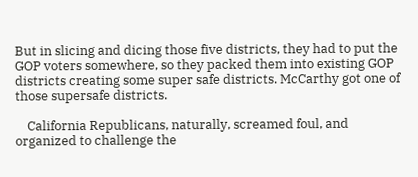But in slicing and dicing those five districts, they had to put the GOP voters somewhere, so they packed them into existing GOP districts creating some super safe districts. McCarthy got one of those supersafe districts.

    California Republicans, naturally, screamed foul, and organized to challenge the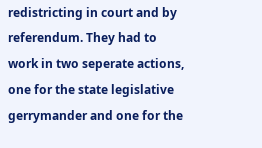redistricting in court and by referendum. They had to work in two seperate actions, one for the state legislative gerrymander and one for the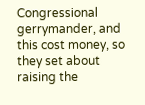Congressional gerrymander, and this cost money, so they set about raising the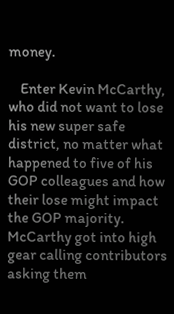money.

    Enter Kevin McCarthy, who did not want to lose his new super safe district, no matter what happened to five of his GOP colleagues and how their lose might impact the GOP majority. McCarthy got into high gear calling contributors asking them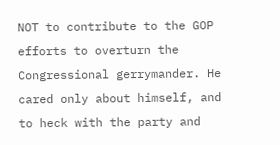NOT to contribute to the GOP efforts to overturn the Congressional gerrymander. He cared only about himself, and to heck with the party and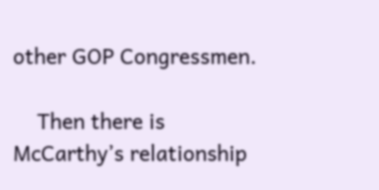other GOP Congressmen.

    Then there is McCarthy’s relationship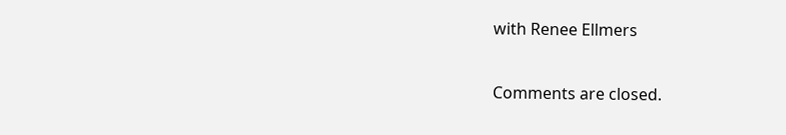with Renee Ellmers

Comments are closed.